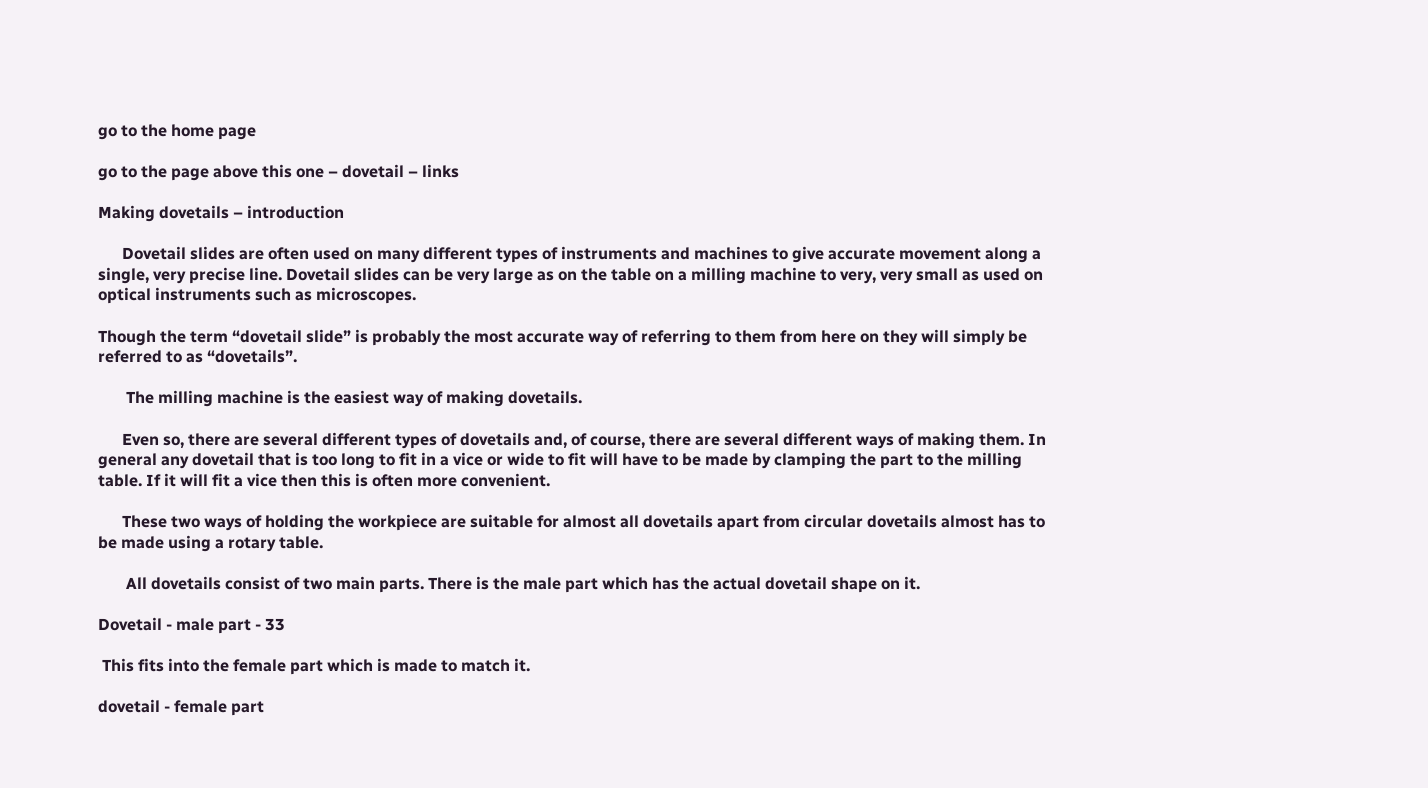go to the home page

go to the page above this one – dovetail – links

Making dovetails – introduction

      Dovetail slides are often used on many different types of instruments and machines to give accurate movement along a single, very precise line. Dovetail slides can be very large as on the table on a milling machine to very, very small as used on optical instruments such as microscopes.

Though the term “dovetail slide” is probably the most accurate way of referring to them from here on they will simply be referred to as “dovetails”.

       The milling machine is the easiest way of making dovetails.

      Even so, there are several different types of dovetails and, of course, there are several different ways of making them. In general any dovetail that is too long to fit in a vice or wide to fit will have to be made by clamping the part to the milling table. If it will fit a vice then this is often more convenient.

      These two ways of holding the workpiece are suitable for almost all dovetails apart from circular dovetails almost has to be made using a rotary table.

       All dovetails consist of two main parts. There is the male part which has the actual dovetail shape on it.

Dovetail - male part - 33

 This fits into the female part which is made to match it.

dovetail - female part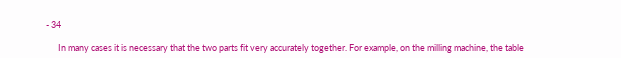- 34

      In many cases it is necessary that the two parts fit very accurately together. For example, on the milling machine, the table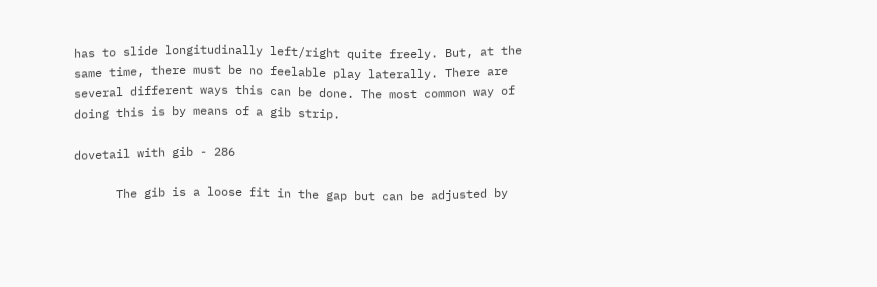has to slide longitudinally left/right quite freely. But, at the same time, there must be no feelable play laterally. There are several different ways this can be done. The most common way of doing this is by means of a gib strip.

dovetail with gib - 286

      The gib is a loose fit in the gap but can be adjusted by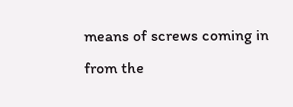means of screws coming in from the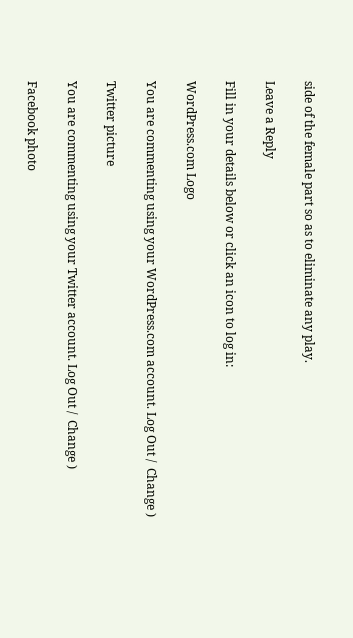side of the female part so as to eliminate any play.

Leave a Reply

Fill in your details below or click an icon to log in:

WordPress.com Logo

You are commenting using your WordPress.com account. Log Out /  Change )

Twitter picture

You are commenting using your Twitter account. Log Out /  Change )

Facebook photo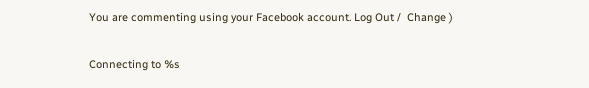You are commenting using your Facebook account. Log Out /  Change )

Connecting to %s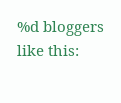%d bloggers like this: